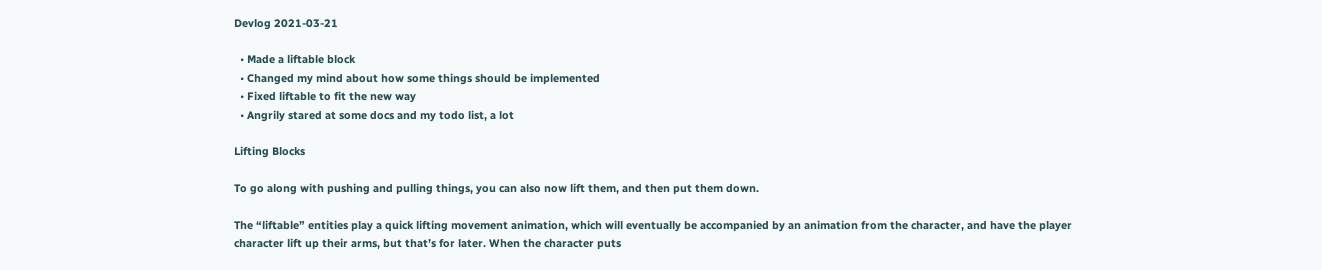Devlog 2021-03-21

  • Made a liftable block
  • Changed my mind about how some things should be implemented
  • Fixed liftable to fit the new way
  • Angrily stared at some docs and my todo list, a lot

Lifting Blocks

To go along with pushing and pulling things, you can also now lift them, and then put them down.

The “liftable” entities play a quick lifting movement animation, which will eventually be accompanied by an animation from the character, and have the player character lift up their arms, but that’s for later. When the character puts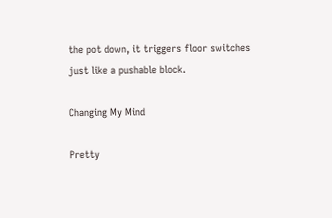the pot down, it triggers floor switches just like a pushable block.

Changing My Mind

Pretty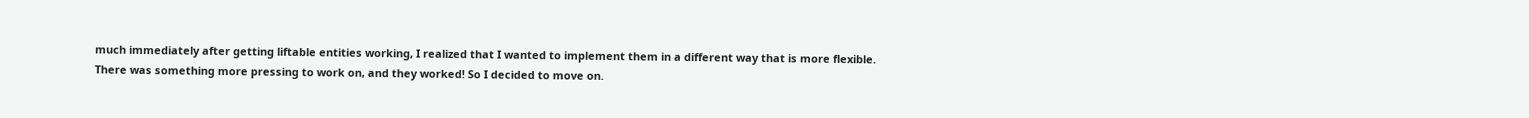much immediately after getting liftable entities working, I realized that I wanted to implement them in a different way that is more flexible. There was something more pressing to work on, and they worked! So I decided to move on.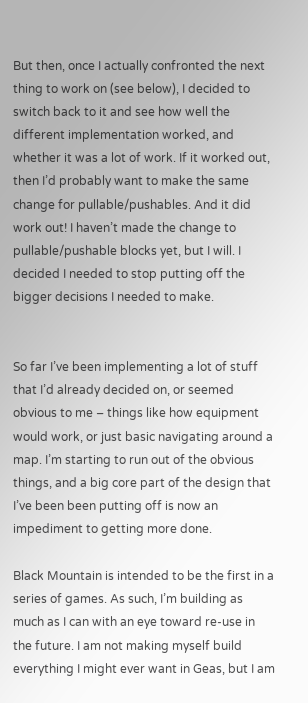But then, once I actually confronted the next thing to work on (see below), I decided to switch back to it and see how well the different implementation worked, and whether it was a lot of work. If it worked out, then I’d probably want to make the same change for pullable/pushables. And it did work out! I haven’t made the change to pullable/pushable blocks yet, but I will. I decided I needed to stop putting off the bigger decisions I needed to make.


So far I’ve been implementing a lot of stuff that I’d already decided on, or seemed obvious to me – things like how equipment would work, or just basic navigating around a map. I’m starting to run out of the obvious things, and a big core part of the design that I’ve been been putting off is now an impediment to getting more done.

Black Mountain is intended to be the first in a series of games. As such, I’m building as much as I can with an eye toward re-use in the future. I am not making myself build everything I might ever want in Geas, but I am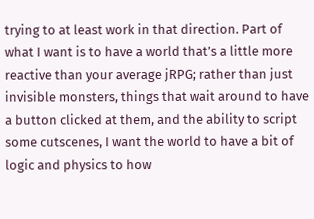trying to at least work in that direction. Part of what I want is to have a world that’s a little more reactive than your average jRPG; rather than just invisible monsters, things that wait around to have a button clicked at them, and the ability to script some cutscenes, I want the world to have a bit of logic and physics to how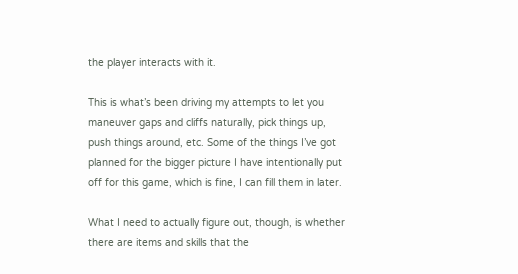the player interacts with it.

This is what’s been driving my attempts to let you maneuver gaps and cliffs naturally, pick things up, push things around, etc. Some of the things I’ve got planned for the bigger picture I have intentionally put off for this game, which is fine, I can fill them in later.

What I need to actually figure out, though, is whether there are items and skills that the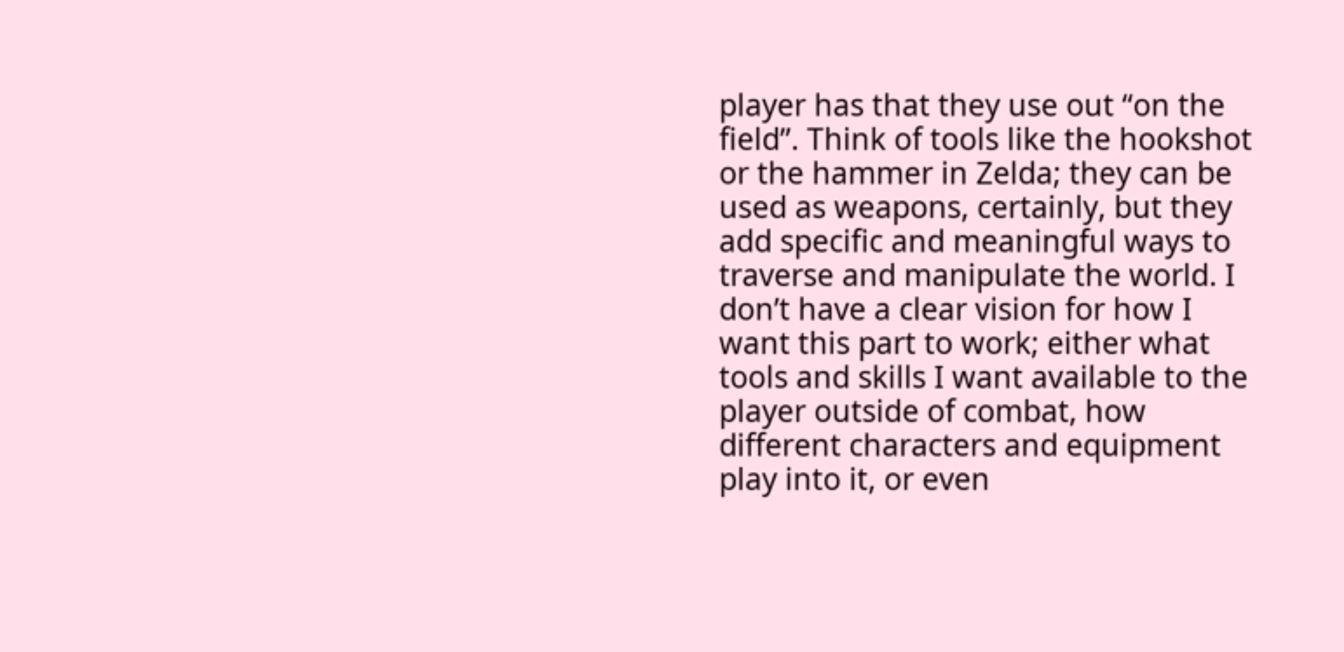player has that they use out “on the field”. Think of tools like the hookshot or the hammer in Zelda; they can be used as weapons, certainly, but they add specific and meaningful ways to traverse and manipulate the world. I don’t have a clear vision for how I want this part to work; either what tools and skills I want available to the player outside of combat, how different characters and equipment play into it, or even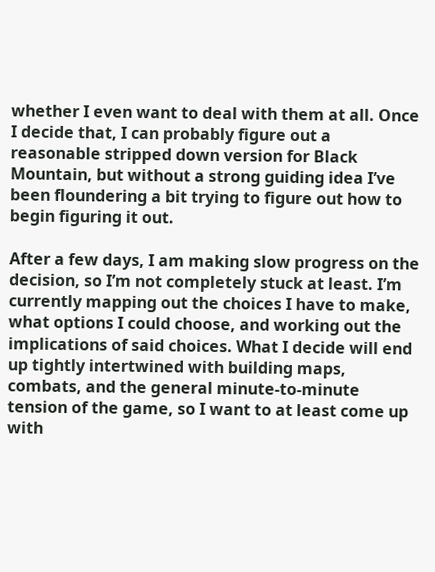whether I even want to deal with them at all. Once I decide that, I can probably figure out a reasonable stripped down version for Black Mountain, but without a strong guiding idea I’ve been floundering a bit trying to figure out how to begin figuring it out.

After a few days, I am making slow progress on the decision, so I’m not completely stuck at least. I’m currently mapping out the choices I have to make, what options I could choose, and working out the implications of said choices. What I decide will end up tightly intertwined with building maps, combats, and the general minute-to-minute tension of the game, so I want to at least come up with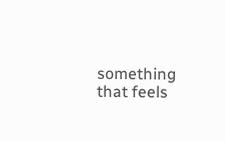something that feels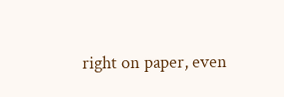right on paper, even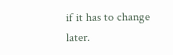if it has to change later.